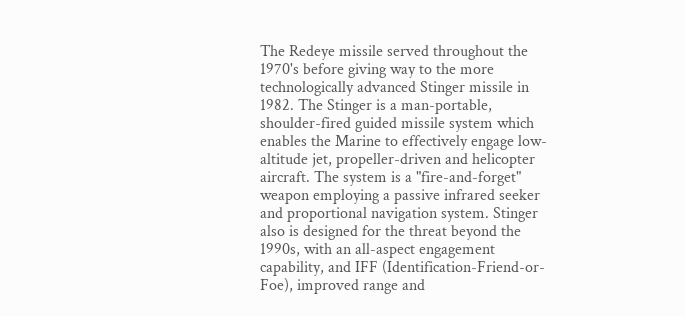The Redeye missile served throughout the 1970's before giving way to the more technologically advanced Stinger missile in 1982. The Stinger is a man-portable, shoulder-fired guided missile system which enables the Marine to effectively engage low-altitude jet, propeller-driven and helicopter aircraft. The system is a "fire-and-forget" weapon employing a passive infrared seeker and proportional navigation system. Stinger also is designed for the threat beyond the 1990s, with an all-aspect engagement capability, and IFF (Identification-Friend-or-Foe), improved range and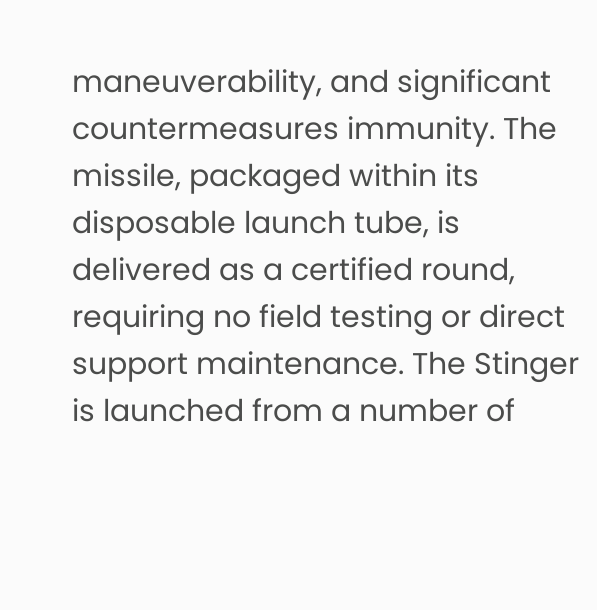maneuverability, and significant countermeasures immunity. The missile, packaged within its disposable launch tube, is delivered as a certified round, requiring no field testing or direct support maintenance. The Stinger is launched from a number of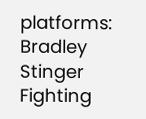platforms: Bradley Stinger Fighting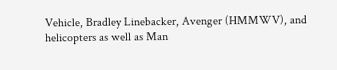Vehicle, Bradley Linebacker, Avenger (HMMWV), and helicopters as well as Man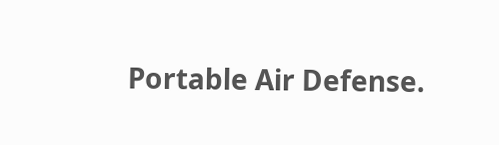Portable Air Defense.